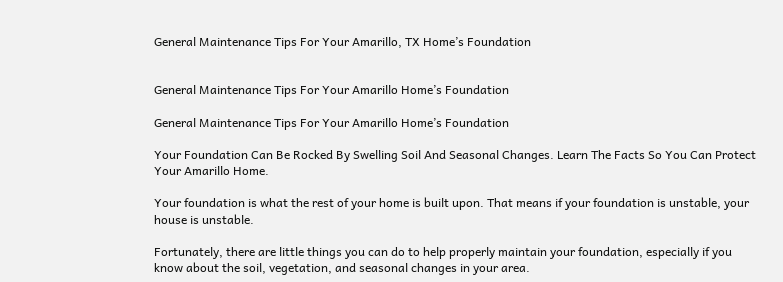General Maintenance Tips For Your Amarillo, TX Home’s Foundation


General Maintenance Tips For Your Amarillo Home’s Foundation

General Maintenance Tips For Your Amarillo Home’s Foundation

Your Foundation Can Be Rocked By Swelling Soil And Seasonal Changes. Learn The Facts So You Can Protect Your Amarillo Home.

Your foundation is what the rest of your home is built upon. That means if your foundation is unstable, your house is unstable.

Fortunately, there are little things you can do to help properly maintain your foundation, especially if you know about the soil, vegetation, and seasonal changes in your area.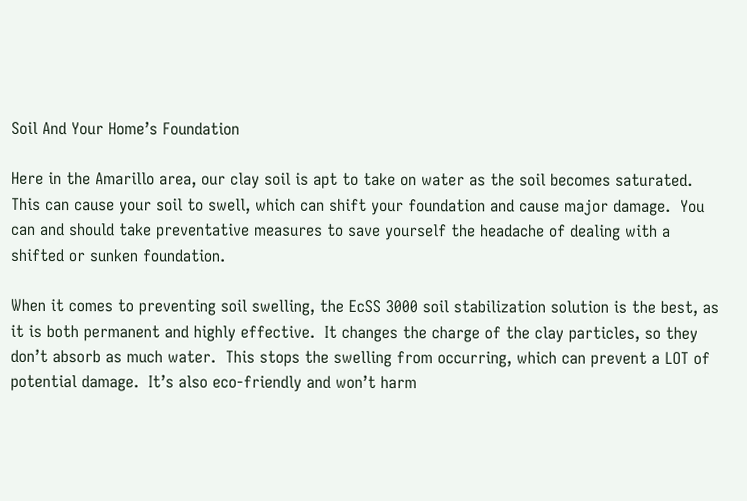Soil And Your Home’s Foundation

Here in the Amarillo area, our clay soil is apt to take on water as the soil becomes saturated.  This can cause your soil to swell, which can shift your foundation and cause major damage.  You can and should take preventative measures to save yourself the headache of dealing with a shifted or sunken foundation.

When it comes to preventing soil swelling, the EcSS 3000 soil stabilization solution is the best, as it is both permanent and highly effective.  It changes the charge of the clay particles, so they don’t absorb as much water.  This stops the swelling from occurring, which can prevent a LOT of potential damage.  It’s also eco-friendly and won’t harm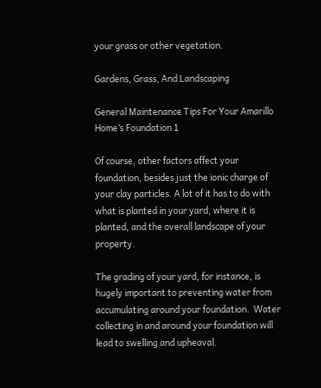your grass or other vegetation.

Gardens, Grass, And Landscaping

General Maintenance Tips For Your Amarillo Home’s Foundation 1

Of course, other factors affect your foundation, besides just the ionic charge of your clay particles. A lot of it has to do with what is planted in your yard, where it is planted, and the overall landscape of your property.

The grading of your yard, for instance, is hugely important to preventing water from accumulating around your foundation.  Water collecting in and around your foundation will lead to swelling and upheaval.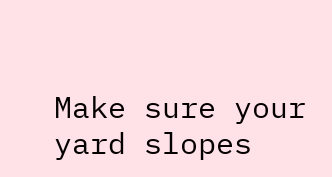Make sure your yard slopes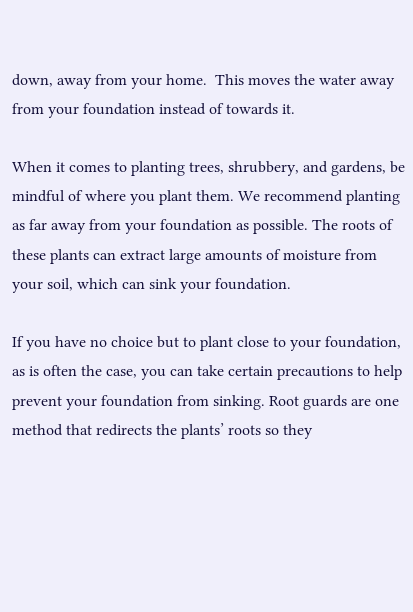down, away from your home.  This moves the water away from your foundation instead of towards it.

When it comes to planting trees, shrubbery, and gardens, be mindful of where you plant them. We recommend planting as far away from your foundation as possible. The roots of these plants can extract large amounts of moisture from your soil, which can sink your foundation.

If you have no choice but to plant close to your foundation, as is often the case, you can take certain precautions to help prevent your foundation from sinking. Root guards are one method that redirects the plants’ roots so they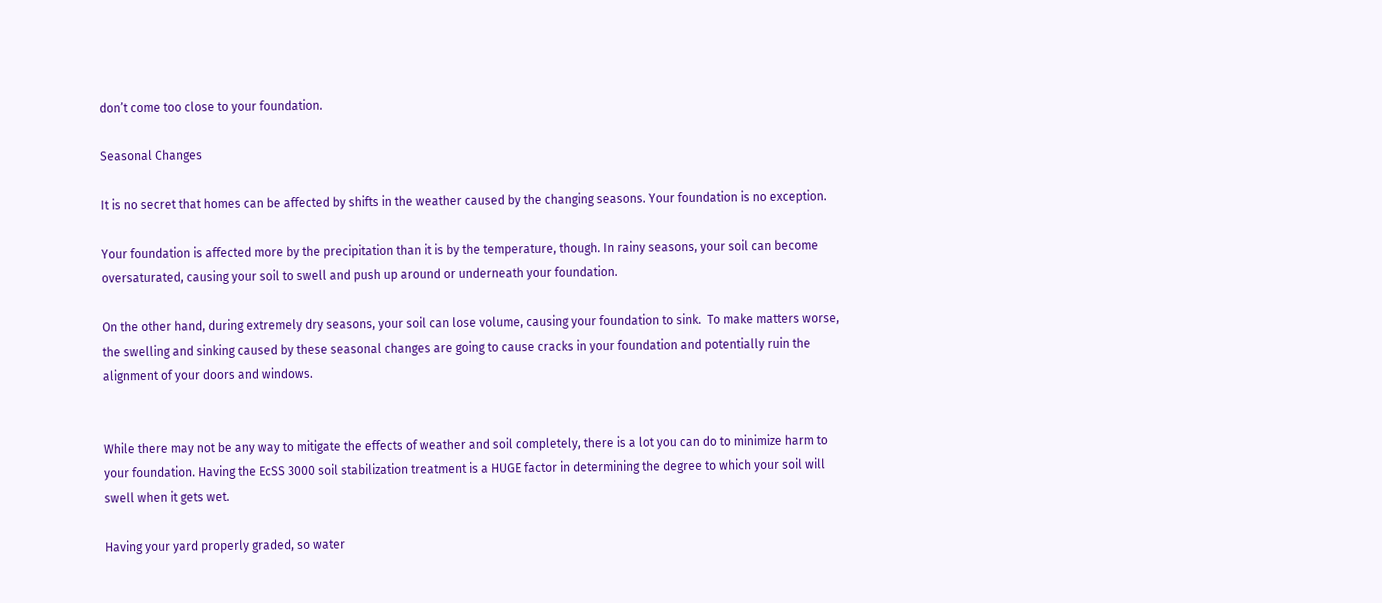don’t come too close to your foundation.

Seasonal Changes

It is no secret that homes can be affected by shifts in the weather caused by the changing seasons. Your foundation is no exception.

Your foundation is affected more by the precipitation than it is by the temperature, though. In rainy seasons, your soil can become oversaturated, causing your soil to swell and push up around or underneath your foundation.

On the other hand, during extremely dry seasons, your soil can lose volume, causing your foundation to sink.  To make matters worse, the swelling and sinking caused by these seasonal changes are going to cause cracks in your foundation and potentially ruin the alignment of your doors and windows.


While there may not be any way to mitigate the effects of weather and soil completely, there is a lot you can do to minimize harm to your foundation. Having the EcSS 3000 soil stabilization treatment is a HUGE factor in determining the degree to which your soil will swell when it gets wet.

Having your yard properly graded, so water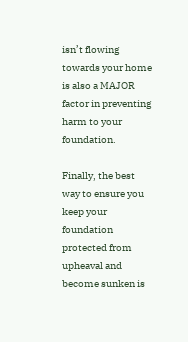isn’t flowing towards your home is also a MAJOR factor in preventing harm to your foundation.

Finally, the best way to ensure you keep your foundation protected from upheaval and become sunken is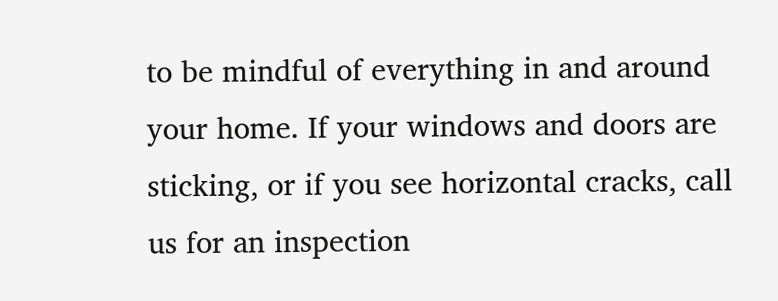to be mindful of everything in and around your home. If your windows and doors are sticking, or if you see horizontal cracks, call us for an inspection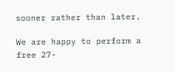sooner rather than later.

We are happy to perform a free 27-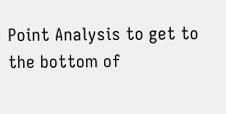Point Analysis to get to the bottom of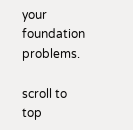your foundation problems.

scroll to top